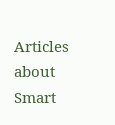Articles about Smart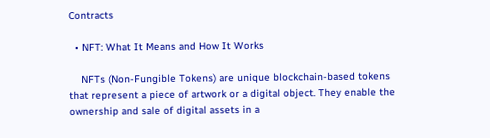Contracts

  • NFT: What It Means and How It Works

    NFTs (Non-Fungible Tokens) are unique blockchain-based tokens that represent a piece of artwork or a digital object. They enable the ownership and sale of digital assets in a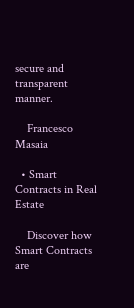secure and transparent manner.

    Francesco Masaia

  • Smart Contracts in Real Estate

    Discover how Smart Contracts are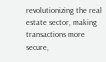revolutionizing the real estate sector, making transactions more secure,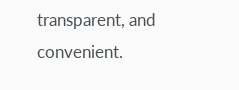transparent, and convenient.